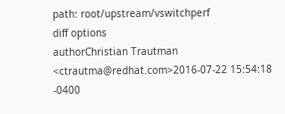path: root/upstream/vswitchperf
diff options
authorChristian Trautman <ctrautma@redhat.com>2016-07-22 15:54:18 -0400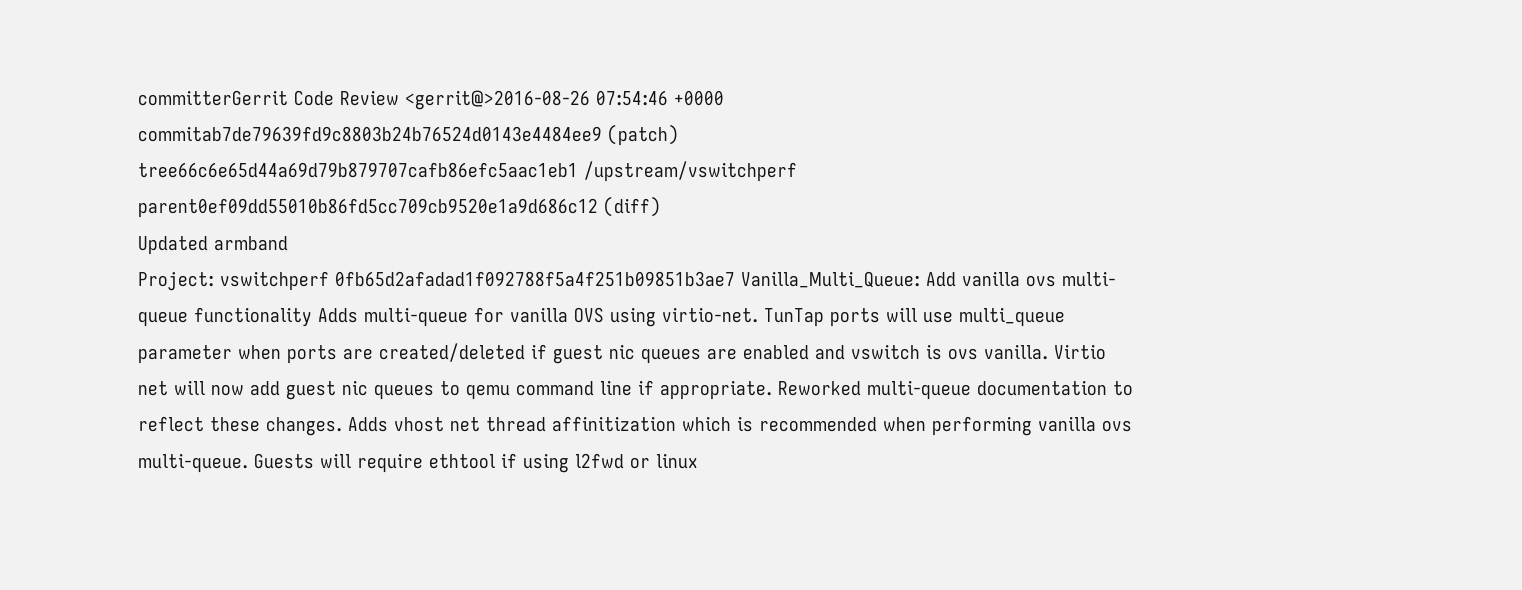committerGerrit Code Review <gerrit@>2016-08-26 07:54:46 +0000
commitab7de79639fd9c8803b24b76524d0143e4484ee9 (patch)
tree66c6e65d44a69d79b879707cafb86efc5aac1eb1 /upstream/vswitchperf
parent0ef09dd55010b86fd5cc709cb9520e1a9d686c12 (diff)
Updated armband
Project: vswitchperf 0fb65d2afadad1f092788f5a4f251b09851b3ae7 Vanilla_Multi_Queue: Add vanilla ovs multi-queue functionality Adds multi-queue for vanilla OVS using virtio-net. TunTap ports will use multi_queue parameter when ports are created/deleted if guest nic queues are enabled and vswitch is ovs vanilla. Virtio net will now add guest nic queues to qemu command line if appropriate. Reworked multi-queue documentation to reflect these changes. Adds vhost net thread affinitization which is recommended when performing vanilla ovs multi-queue. Guests will require ethtool if using l2fwd or linux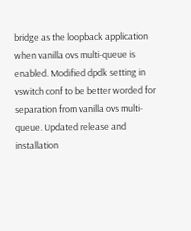bridge as the loopback application when vanilla ovs multi-queue is enabled. Modified dpdk setting in vswitch conf to be better worded for separation from vanilla ovs multi-queue. Updated release and installation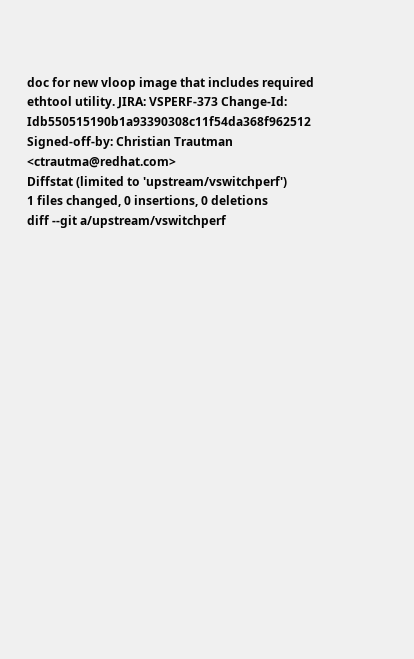doc for new vloop image that includes required ethtool utility. JIRA: VSPERF-373 Change-Id: Idb550515190b1a93390308c11f54da368f962512 Signed-off-by: Christian Trautman <ctrautma@redhat.com>
Diffstat (limited to 'upstream/vswitchperf')
1 files changed, 0 insertions, 0 deletions
diff --git a/upstream/vswitchperf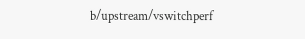b/upstream/vswitchperf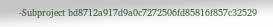-Subproject bd8712a917d9a0c7272506fd85816f857c32529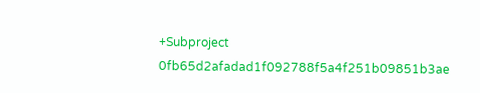+Subproject 0fb65d2afadad1f092788f5a4f251b09851b3ae